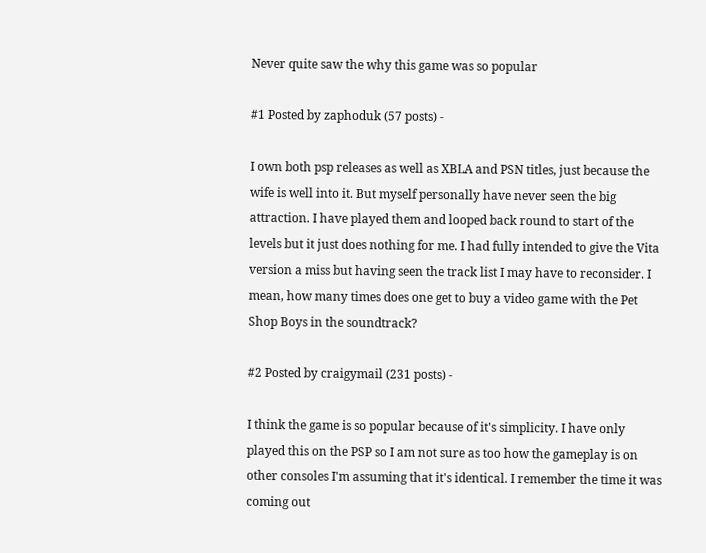Never quite saw the why this game was so popular

#1 Posted by zaphoduk (57 posts) -

I own both psp releases as well as XBLA and PSN titles, just because the wife is well into it. But myself personally have never seen the big attraction. I have played them and looped back round to start of the levels but it just does nothing for me. I had fully intended to give the Vita version a miss but having seen the track list I may have to reconsider. I mean, how many times does one get to buy a video game with the Pet Shop Boys in the soundtrack?

#2 Posted by craigymail (231 posts) -

I think the game is so popular because of it's simplicity. I have only played this on the PSP so I am not sure as too how the gameplay is on other consoles I'm assuming that it's identical. I remember the time it was coming out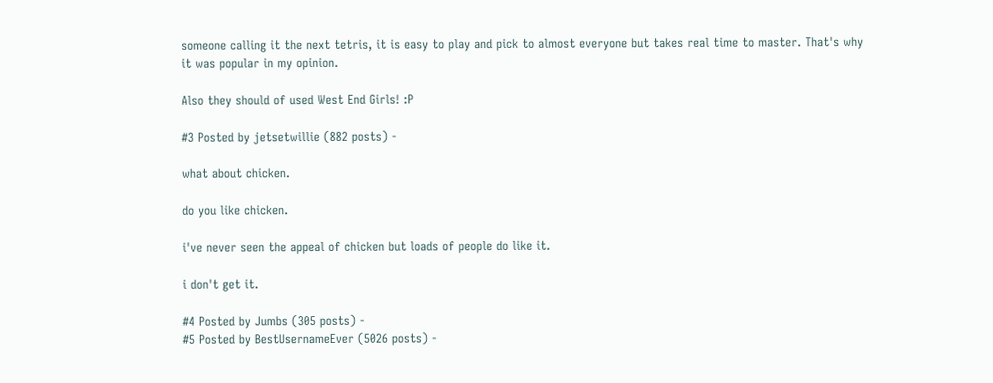someone calling it the next tetris, it is easy to play and pick to almost everyone but takes real time to master. That's why it was popular in my opinion.

Also they should of used West End Girls! :P

#3 Posted by jetsetwillie (882 posts) -

what about chicken.

do you like chicken.

i've never seen the appeal of chicken but loads of people do like it.

i don't get it.

#4 Posted by Jumbs (305 posts) -
#5 Posted by BestUsernameEver (5026 posts) -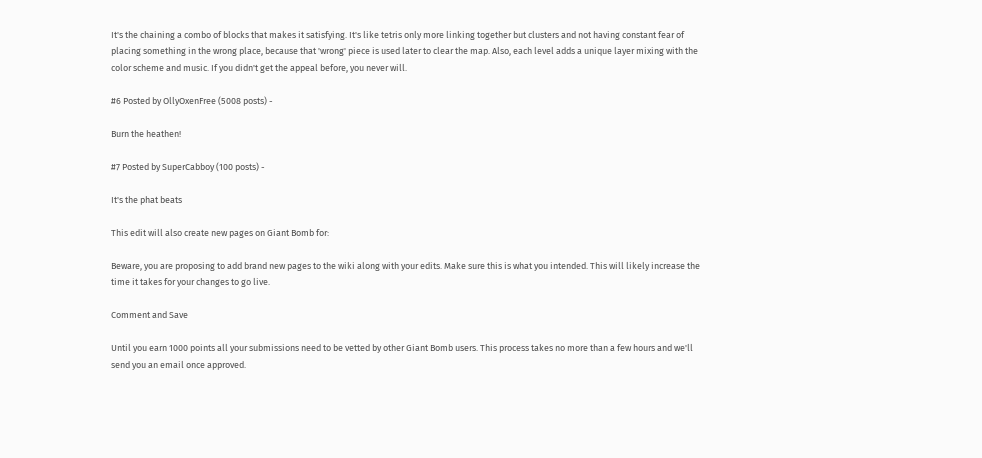It's the chaining a combo of blocks that makes it satisfying. It's like tetris only more linking together but clusters and not having constant fear of placing something in the wrong place, because that 'wrong' piece is used later to clear the map. Also, each level adds a unique layer mixing with the color scheme and music. If you didn't get the appeal before, you never will.

#6 Posted by OllyOxenFree (5008 posts) -

Burn the heathen!

#7 Posted by SuperCabboy (100 posts) -

It's the phat beats

This edit will also create new pages on Giant Bomb for:

Beware, you are proposing to add brand new pages to the wiki along with your edits. Make sure this is what you intended. This will likely increase the time it takes for your changes to go live.

Comment and Save

Until you earn 1000 points all your submissions need to be vetted by other Giant Bomb users. This process takes no more than a few hours and we'll send you an email once approved.